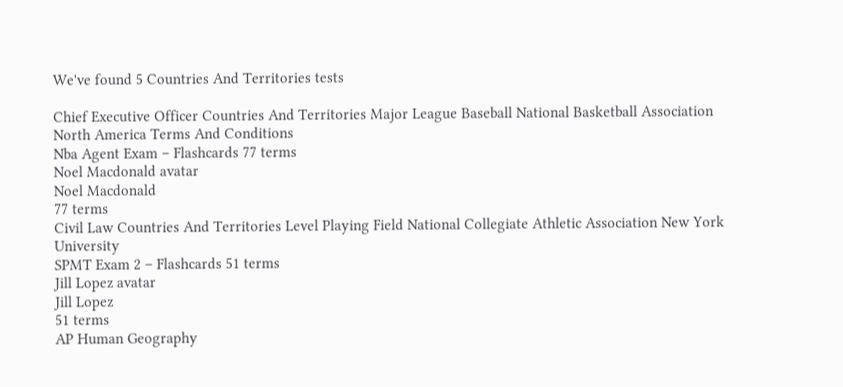We've found 5 Countries And Territories tests

Chief Executive Officer Countries And Territories Major League Baseball National Basketball Association North America Terms And Conditions
Nba Agent Exam – Flashcards 77 terms
Noel Macdonald avatar
Noel Macdonald
77 terms
Civil Law Countries And Territories Level Playing Field National Collegiate Athletic Association New York University
SPMT Exam 2 – Flashcards 51 terms
Jill Lopez avatar
Jill Lopez
51 terms
AP Human Geography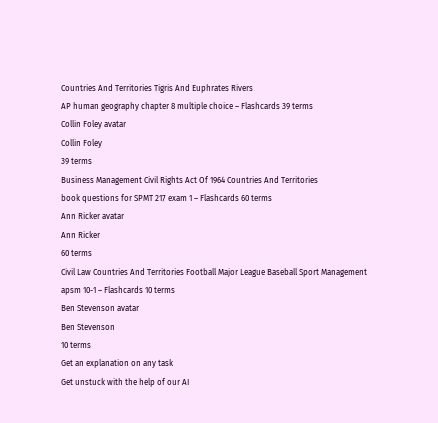Countries And Territories Tigris And Euphrates Rivers
AP human geography chapter 8 multiple choice – Flashcards 39 terms
Collin Foley avatar
Collin Foley
39 terms
Business Management Civil Rights Act Of 1964 Countries And Territories
book questions for SPMT 217 exam 1 – Flashcards 60 terms
Ann Ricker avatar
Ann Ricker
60 terms
Civil Law Countries And Territories Football Major League Baseball Sport Management
apsm 10-1 – Flashcards 10 terms
Ben Stevenson avatar
Ben Stevenson
10 terms
Get an explanation on any task
Get unstuck with the help of our AI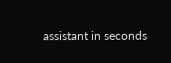assistant in seconds